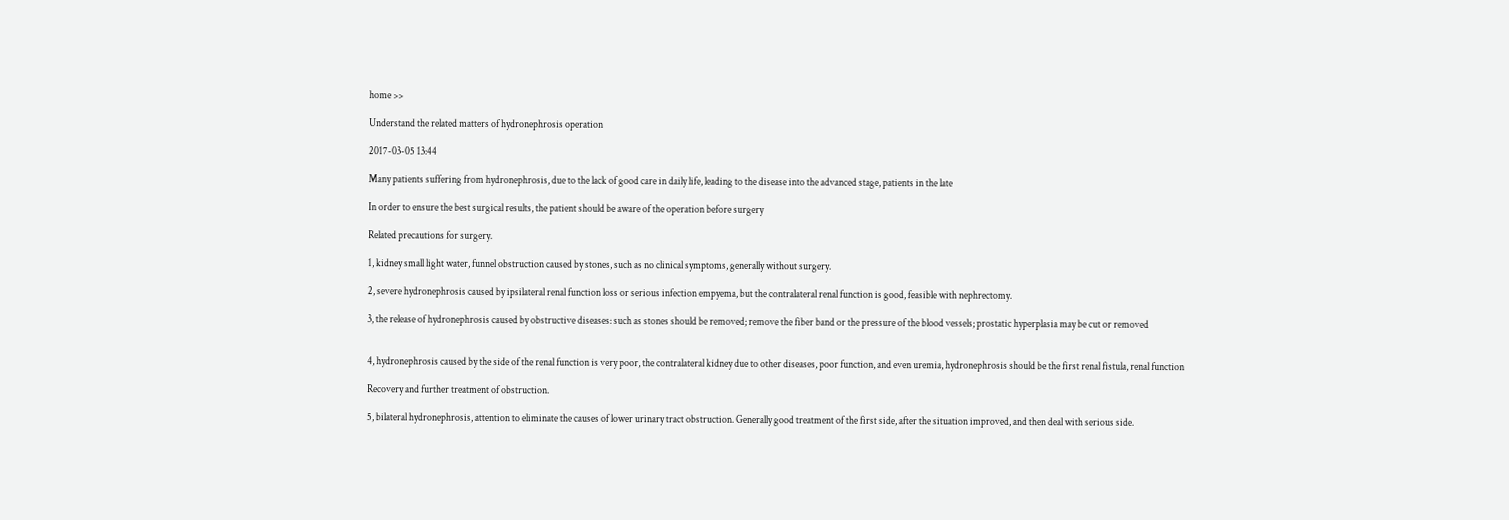home >>

Understand the related matters of hydronephrosis operation

2017-03-05 13:44

Many patients suffering from hydronephrosis, due to the lack of good care in daily life, leading to the disease into the advanced stage, patients in the late

In order to ensure the best surgical results, the patient should be aware of the operation before surgery

Related precautions for surgery.

1, kidney small light water, funnel obstruction caused by stones, such as no clinical symptoms, generally without surgery.

2, severe hydronephrosis caused by ipsilateral renal function loss or serious infection empyema, but the contralateral renal function is good, feasible with nephrectomy.

3, the release of hydronephrosis caused by obstructive diseases: such as stones should be removed; remove the fiber band or the pressure of the blood vessels; prostatic hyperplasia may be cut or removed


4, hydronephrosis caused by the side of the renal function is very poor, the contralateral kidney due to other diseases, poor function, and even uremia, hydronephrosis should be the first renal fistula, renal function

Recovery and further treatment of obstruction.

5, bilateral hydronephrosis, attention to eliminate the causes of lower urinary tract obstruction. Generally good treatment of the first side, after the situation improved, and then deal with serious side.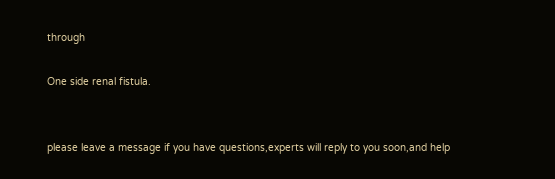through

One side renal fistula.


please leave a message if you have questions,experts will reply to you soon,and help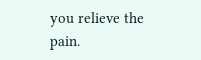you relieve the pain.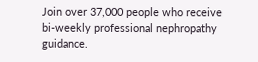Join over 37,000 people who receive bi-weekly professional nephropathy guidance.